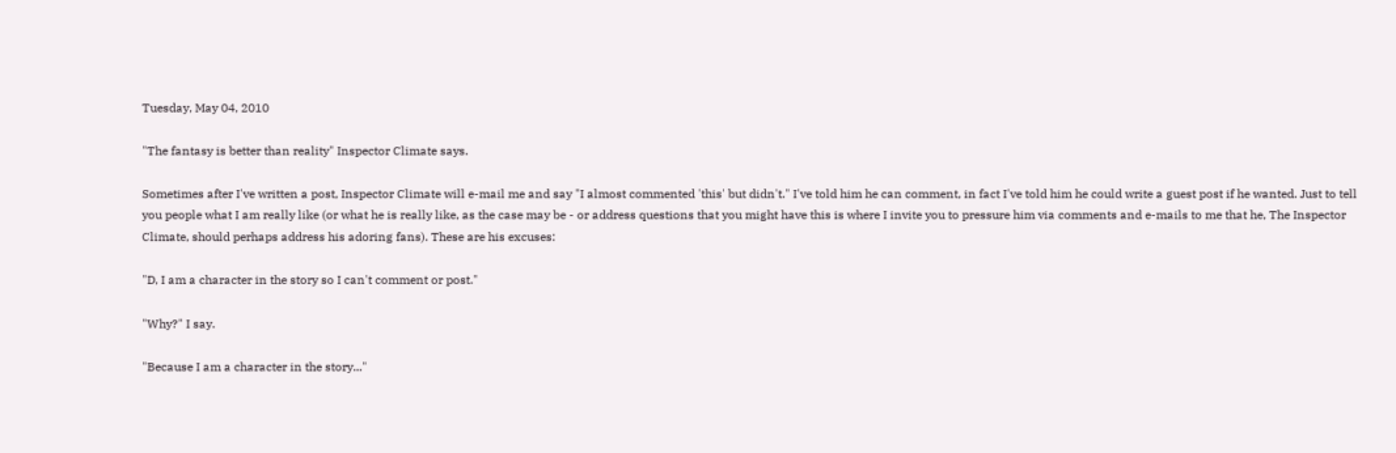Tuesday, May 04, 2010

"The fantasy is better than reality" Inspector Climate says.

Sometimes after I've written a post, Inspector Climate will e-mail me and say "I almost commented 'this' but didn't." I've told him he can comment, in fact I've told him he could write a guest post if he wanted. Just to tell you people what I am really like (or what he is really like, as the case may be - or address questions that you might have this is where I invite you to pressure him via comments and e-mails to me that he, The Inspector Climate, should perhaps address his adoring fans). These are his excuses:

"D, I am a character in the story so I can't comment or post."

"Why?" I say.

"Because I am a character in the story..."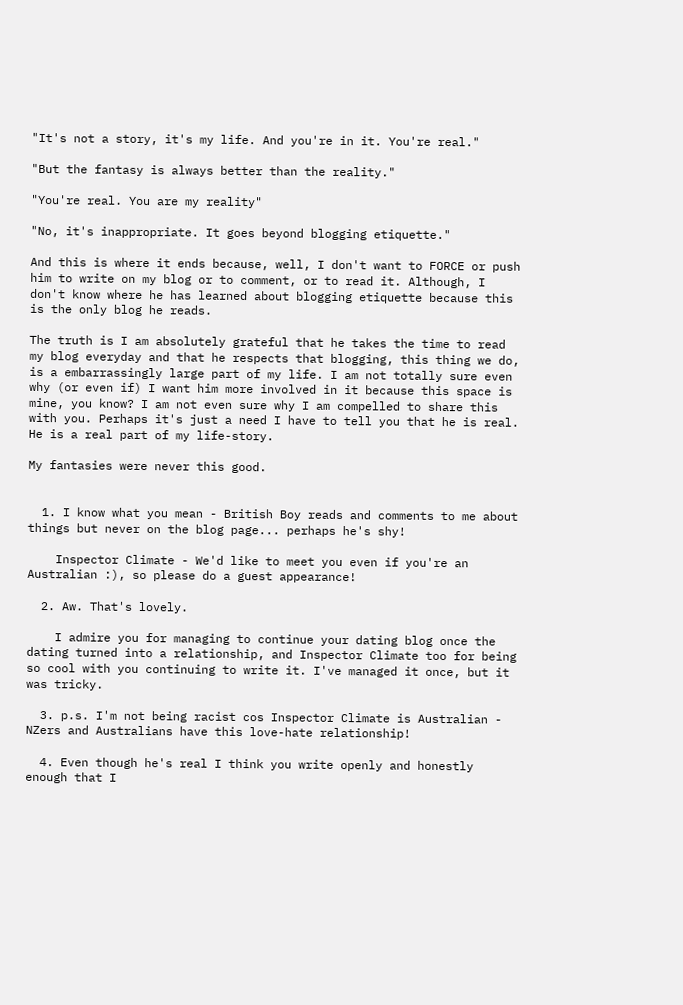"It's not a story, it's my life. And you're in it. You're real."

"But the fantasy is always better than the reality."

"You're real. You are my reality"

"No, it's inappropriate. It goes beyond blogging etiquette."

And this is where it ends because, well, I don't want to FORCE or push him to write on my blog or to comment, or to read it. Although, I don't know where he has learned about blogging etiquette because this is the only blog he reads.

The truth is I am absolutely grateful that he takes the time to read my blog everyday and that he respects that blogging, this thing we do, is a embarrassingly large part of my life. I am not totally sure even why (or even if) I want him more involved in it because this space is mine, you know? I am not even sure why I am compelled to share this with you. Perhaps it's just a need I have to tell you that he is real. He is a real part of my life-story.

My fantasies were never this good.


  1. I know what you mean - British Boy reads and comments to me about things but never on the blog page... perhaps he's shy!

    Inspector Climate - We'd like to meet you even if you're an Australian :), so please do a guest appearance!

  2. Aw. That's lovely.

    I admire you for managing to continue your dating blog once the dating turned into a relationship, and Inspector Climate too for being so cool with you continuing to write it. I've managed it once, but it was tricky.

  3. p.s. I'm not being racist cos Inspector Climate is Australian - NZers and Australians have this love-hate relationship!

  4. Even though he's real I think you write openly and honestly enough that I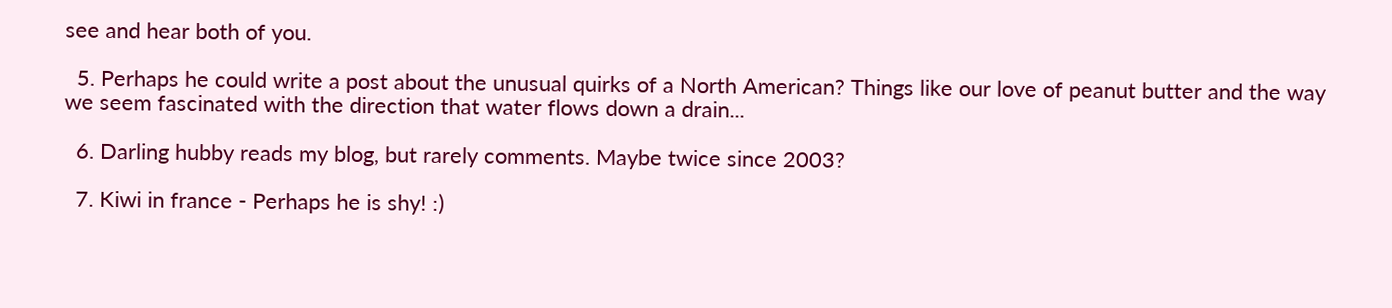see and hear both of you.

  5. Perhaps he could write a post about the unusual quirks of a North American? Things like our love of peanut butter and the way we seem fascinated with the direction that water flows down a drain...

  6. Darling hubby reads my blog, but rarely comments. Maybe twice since 2003?

  7. Kiwi in france - Perhaps he is shy! :)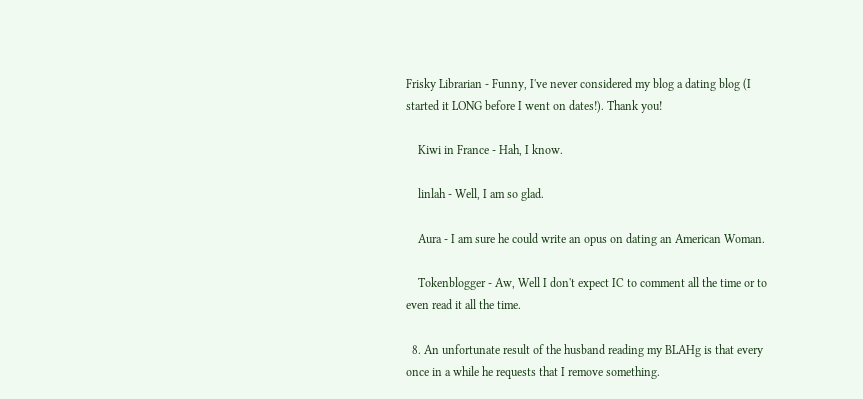Frisky Librarian - Funny, I've never considered my blog a dating blog (I started it LONG before I went on dates!). Thank you!

    Kiwi in France - Hah, I know.

    linlah - Well, I am so glad.

    Aura - I am sure he could write an opus on dating an American Woman.

    Tokenblogger - Aw, Well I don't expect IC to comment all the time or to even read it all the time.

  8. An unfortunate result of the husband reading my BLAHg is that every once in a while he requests that I remove something.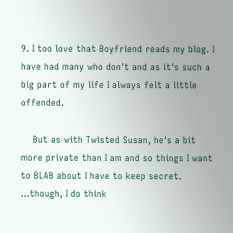9. I too love that Boyfriend reads my blog. I have had many who don't and as it's such a big part of my life I always felt a little offended.

    But as with Twisted Susan, he's a bit more private than I am and so things I want to BLAB about I have to keep secret. ...though, I do think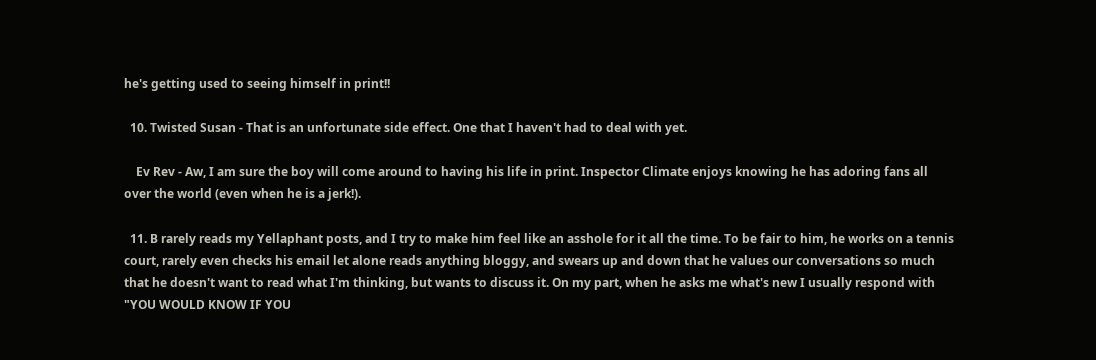he's getting used to seeing himself in print!!

  10. Twisted Susan - That is an unfortunate side effect. One that I haven't had to deal with yet.

    Ev Rev - Aw, I am sure the boy will come around to having his life in print. Inspector Climate enjoys knowing he has adoring fans all over the world (even when he is a jerk!).

  11. B rarely reads my Yellaphant posts, and I try to make him feel like an asshole for it all the time. To be fair to him, he works on a tennis court, rarely even checks his email let alone reads anything bloggy, and swears up and down that he values our conversations so much that he doesn't want to read what I'm thinking, but wants to discuss it. On my part, when he asks me what's new I usually respond with "YOU WOULD KNOW IF YOU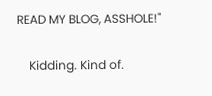READ MY BLOG, ASSHOLE!"

    Kidding. Kind of.